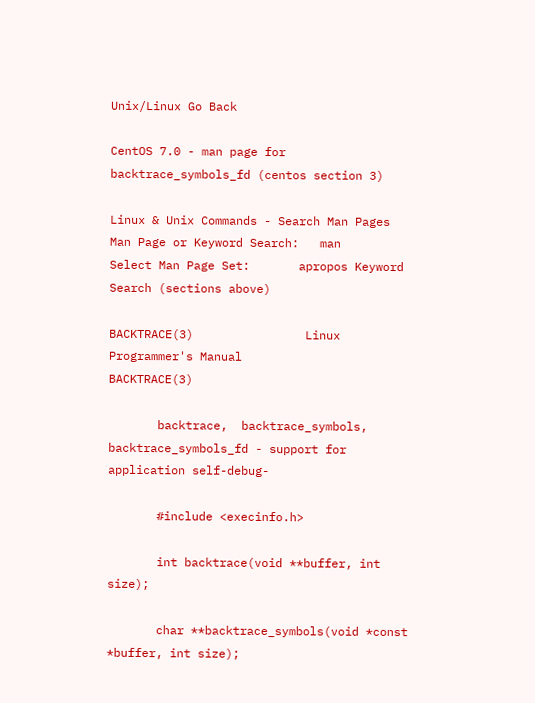Unix/Linux Go Back

CentOS 7.0 - man page for backtrace_symbols_fd (centos section 3)

Linux & Unix Commands - Search Man Pages
Man Page or Keyword Search:   man
Select Man Page Set:       apropos Keyword Search (sections above)

BACKTRACE(3)                Linux Programmer's Manual                BACKTRACE(3)

       backtrace,  backtrace_symbols,  backtrace_symbols_fd - support for application self-debug-

       #include <execinfo.h>

       int backtrace(void **buffer, int size);

       char **backtrace_symbols(void *const *buffer, int size);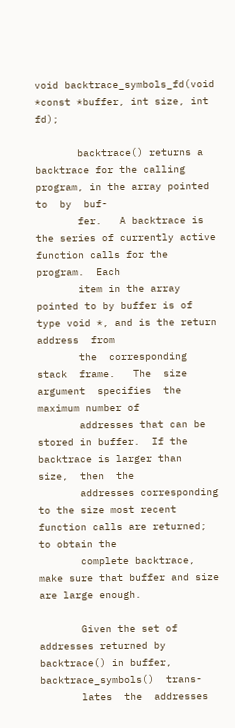void backtrace_symbols_fd(void *const *buffer, int size, int fd);

       backtrace() returns a backtrace for the calling program, in the array pointed to  by  buf-
       fer.   A backtrace is the series of currently active function calls for the program.  Each
       item in the array pointed to by buffer is of type void *, and is the return  address  from
       the  corresponding  stack  frame.   The  size  argument  specifies  the  maximum number of
       addresses that can be stored in buffer.  If the backtrace is larger than  size,  then  the
       addresses corresponding to the size most recent function calls are returned; to obtain the
       complete backtrace, make sure that buffer and size are large enough.

       Given the set of addresses returned by backtrace() in buffer,  backtrace_symbols()  trans-
       lates  the  addresses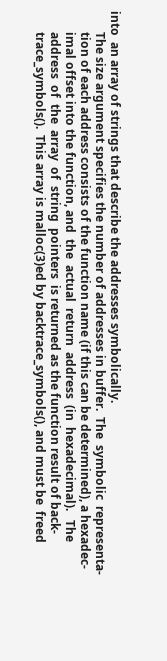into  an array of strings that describe the addresses symbolically.
       The size argument specifies the number of addresses in buffer.  The  symbolic  representa-
       tion of each address consists of the function name (if this can be determined), a hexadec-
       imal offset into the function, and  the  actual  return  address  (in  hexadecimal).   The
       address  of  the  array  of  string  pointers  is returned as the function result of back-
       trace_symbols().  This array is malloc(3)ed by backtrace_symbols(), and must be  freed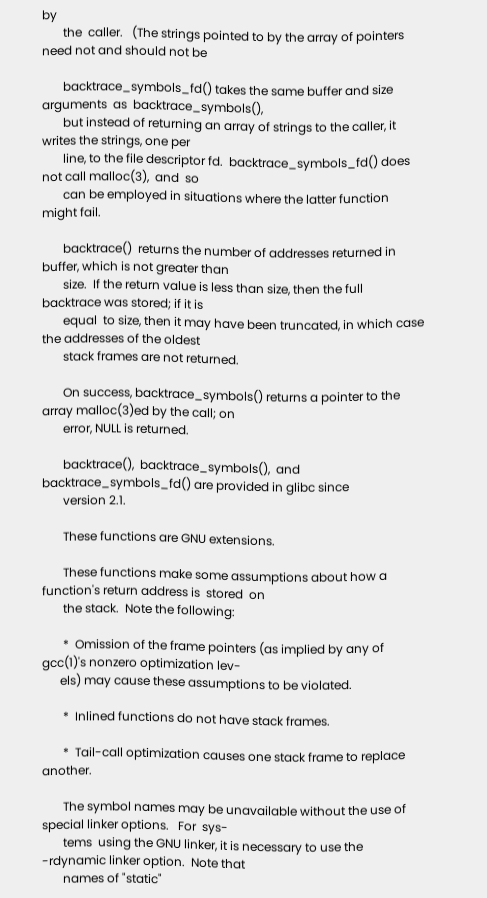by
       the  caller.   (The strings pointed to by the array of pointers need not and should not be

       backtrace_symbols_fd() takes the same buffer and size  arguments  as  backtrace_symbols(),
       but instead of returning an array of strings to the caller, it writes the strings, one per
       line, to the file descriptor fd.  backtrace_symbols_fd() does not call malloc(3),  and  so
       can be employed in situations where the latter function might fail.

       backtrace()  returns the number of addresses returned in buffer, which is not greater than
       size.  If the return value is less than size, then the full backtrace was stored; if it is
       equal  to size, then it may have been truncated, in which case the addresses of the oldest
       stack frames are not returned.

       On success, backtrace_symbols() returns a pointer to the array malloc(3)ed by the call; on
       error, NULL is returned.

       backtrace(),  backtrace_symbols(),  and backtrace_symbols_fd() are provided in glibc since
       version 2.1.

       These functions are GNU extensions.

       These functions make some assumptions about how a function's return address is  stored  on
       the stack.  Note the following:

       *  Omission of the frame pointers (as implied by any of gcc(1)'s nonzero optimization lev-
      els) may cause these assumptions to be violated.

       *  Inlined functions do not have stack frames.

       *  Tail-call optimization causes one stack frame to replace another.

       The symbol names may be unavailable without the use of special linker options.   For  sys-
       tems  using the GNU linker, it is necessary to use the -rdynamic linker option.  Note that
       names of "static"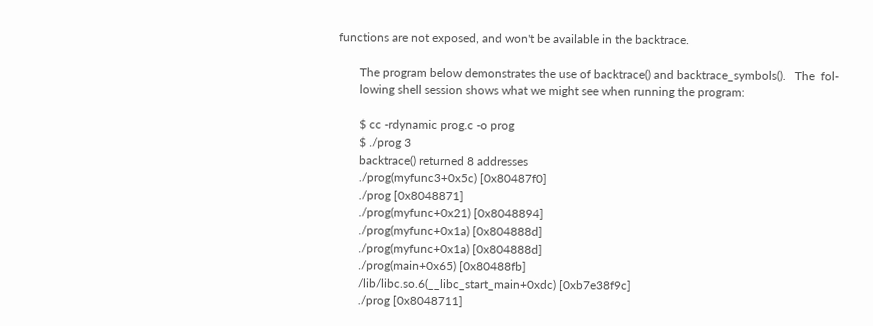functions are not exposed, and won't be available in the backtrace.

       The program below demonstrates the use of backtrace() and backtrace_symbols().   The  fol-
       lowing shell session shows what we might see when running the program:

       $ cc -rdynamic prog.c -o prog
       $ ./prog 3
       backtrace() returned 8 addresses
       ./prog(myfunc3+0x5c) [0x80487f0]
       ./prog [0x8048871]
       ./prog(myfunc+0x21) [0x8048894]
       ./prog(myfunc+0x1a) [0x804888d]
       ./prog(myfunc+0x1a) [0x804888d]
       ./prog(main+0x65) [0x80488fb]
       /lib/libc.so.6(__libc_start_main+0xdc) [0xb7e38f9c]
       ./prog [0x8048711]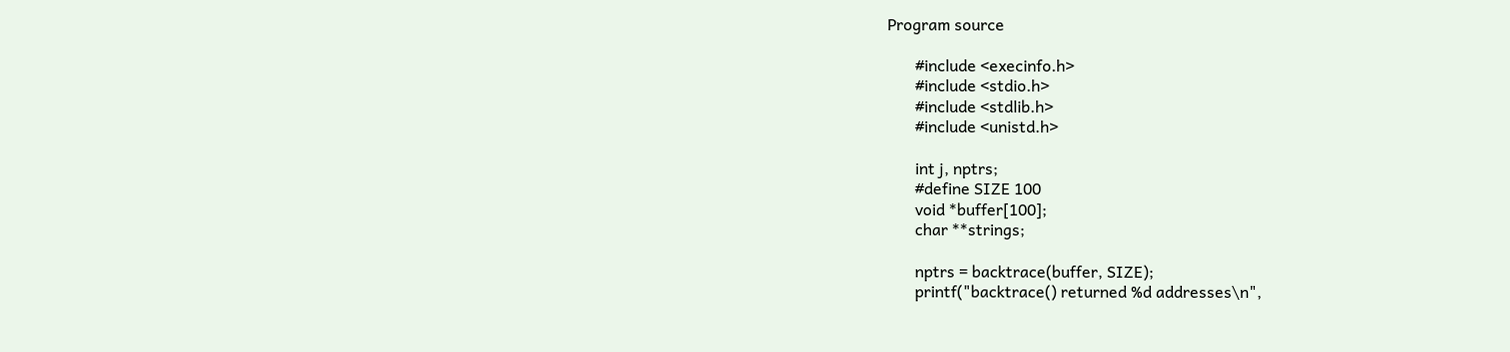Program source

       #include <execinfo.h>
       #include <stdio.h>
       #include <stdlib.h>
       #include <unistd.h>

       int j, nptrs;
       #define SIZE 100
       void *buffer[100];
       char **strings;

       nptrs = backtrace(buffer, SIZE);
       printf("backtrace() returned %d addresses\n",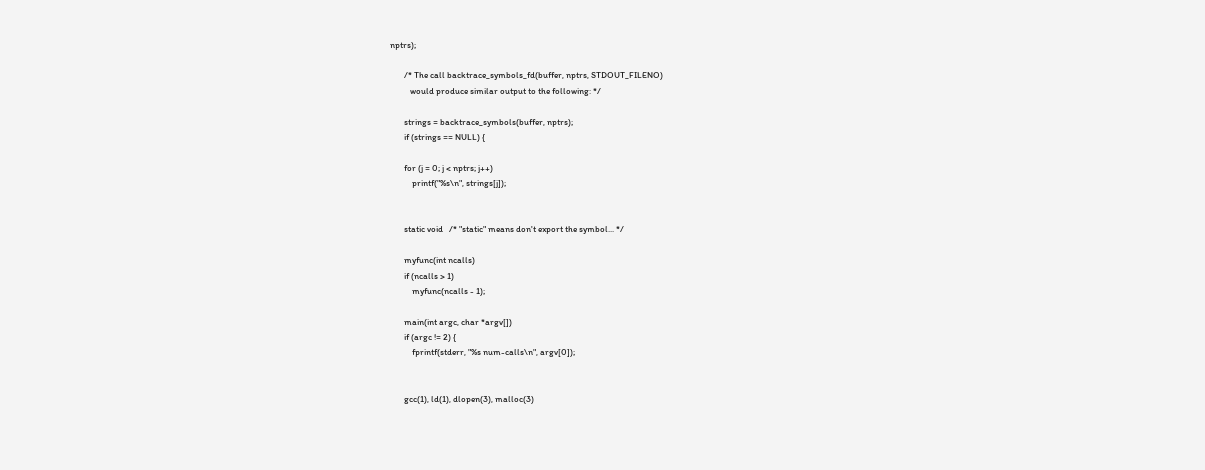nptrs);

       /* The call backtrace_symbols_fd(buffer, nptrs, STDOUT_FILENO)
          would produce similar output to the following: */

       strings = backtrace_symbols(buffer, nptrs);
       if (strings == NULL) {

       for (j = 0; j < nptrs; j++)
           printf("%s\n", strings[j]);


       static void   /* "static" means don't export the symbol... */

       myfunc(int ncalls)
       if (ncalls > 1)
           myfunc(ncalls - 1);

       main(int argc, char *argv[])
       if (argc != 2) {
           fprintf(stderr, "%s num-calls\n", argv[0]);


       gcc(1), ld(1), dlopen(3), malloc(3)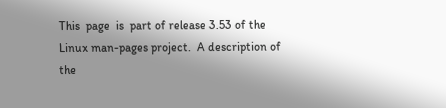This  page  is  part of release 3.53 of the Linux man-pages project.  A description of the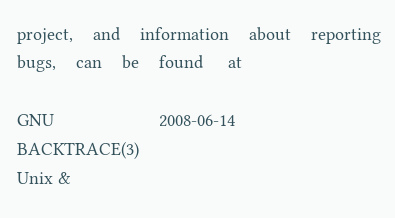project,    and    information    about    reporting    bugs,    can    be    found     at

GNU                     2008-06-14                   BACKTRACE(3)
Unix &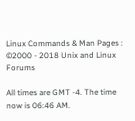Linux Commands & Man Pages : ©2000 - 2018 Unix and Linux Forums

All times are GMT -4. The time now is 06:46 AM.